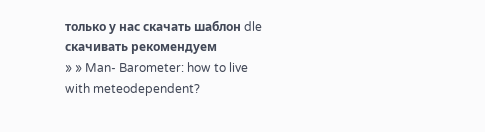только у нас скачать шаблон dle скачивать рекомендуем
» » Man- Barometer: how to live with meteodependent?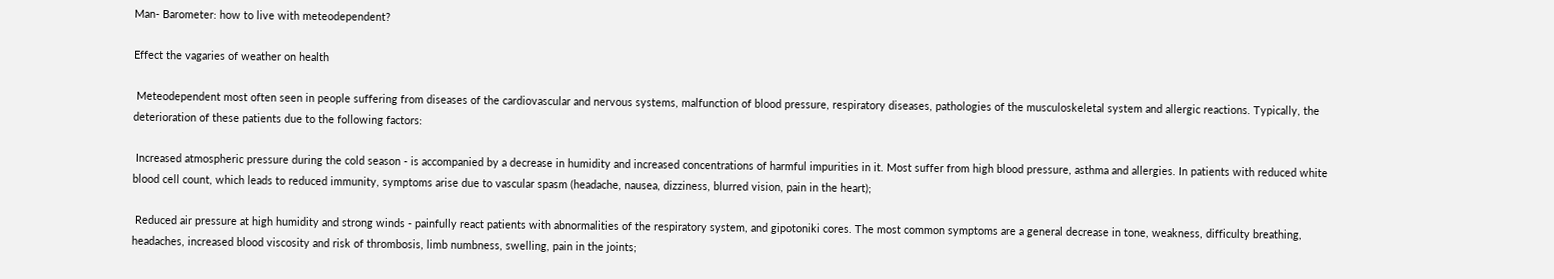Man- Barometer: how to live with meteodependent?

Effect the vagaries of weather on health

 Meteodependent most often seen in people suffering from diseases of the cardiovascular and nervous systems, malfunction of blood pressure, respiratory diseases, pathologies of the musculoskeletal system and allergic reactions. Typically, the deterioration of these patients due to the following factors:

 Increased atmospheric pressure during the cold season - is accompanied by a decrease in humidity and increased concentrations of harmful impurities in it. Most suffer from high blood pressure, asthma and allergies. In patients with reduced white blood cell count, which leads to reduced immunity, symptoms arise due to vascular spasm (headache, nausea, dizziness, blurred vision, pain in the heart);

 Reduced air pressure at high humidity and strong winds - painfully react patients with abnormalities of the respiratory system, and gipotoniki cores. The most common symptoms are a general decrease in tone, weakness, difficulty breathing, headaches, increased blood viscosity and risk of thrombosis, limb numbness, swelling, pain in the joints;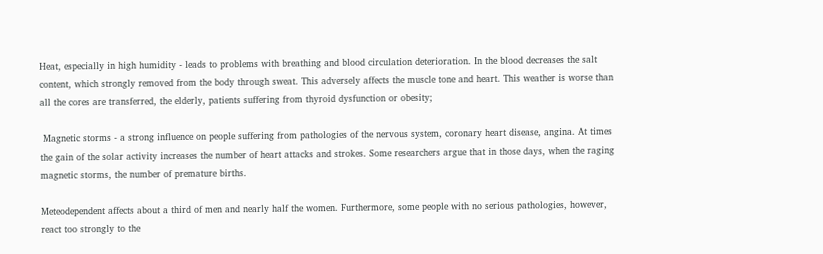Heat, especially in high humidity - leads to problems with breathing and blood circulation deterioration. In the blood decreases the salt content, which strongly removed from the body through sweat. This adversely affects the muscle tone and heart. This weather is worse than all the cores are transferred, the elderly, patients suffering from thyroid dysfunction or obesity;

 Magnetic storms - a strong influence on people suffering from pathologies of the nervous system, coronary heart disease, angina. At times the gain of the solar activity increases the number of heart attacks and strokes. Some researchers argue that in those days, when the raging magnetic storms, the number of premature births.

Meteodependent affects about a third of men and nearly half the women. Furthermore, some people with no serious pathologies, however, react too strongly to the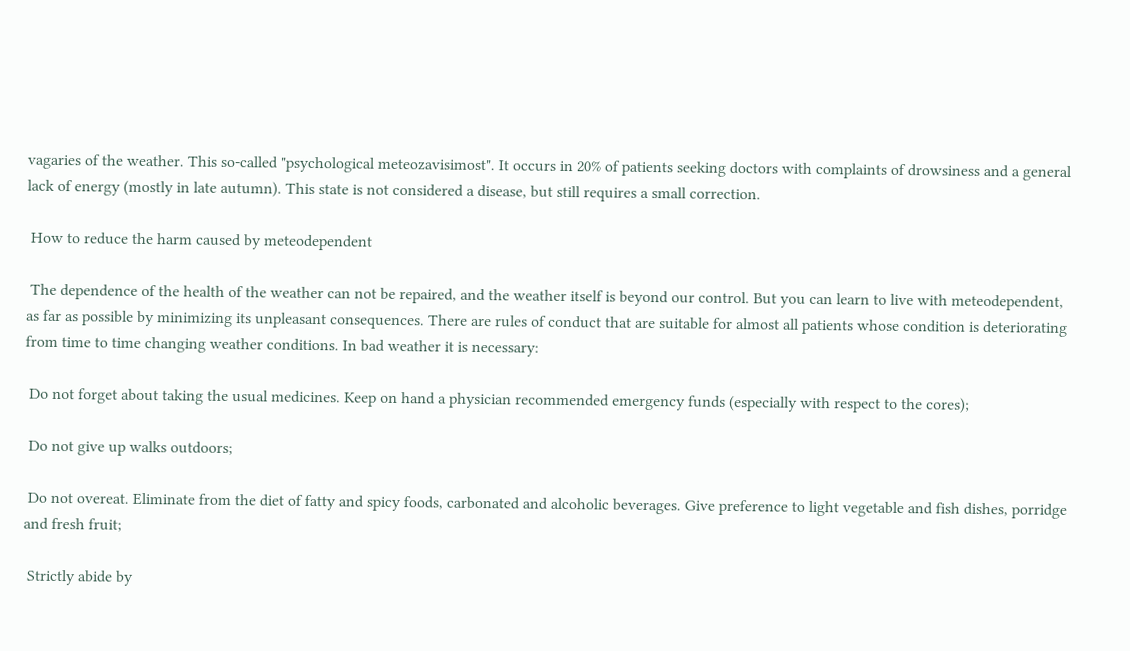vagaries of the weather. This so-called "psychological meteozavisimost". It occurs in 20% of patients seeking doctors with complaints of drowsiness and a general lack of energy (mostly in late autumn). This state is not considered a disease, but still requires a small correction.

 How to reduce the harm caused by meteodependent

 The dependence of the health of the weather can not be repaired, and the weather itself is beyond our control. But you can learn to live with meteodependent, as far as possible by minimizing its unpleasant consequences. There are rules of conduct that are suitable for almost all patients whose condition is deteriorating from time to time changing weather conditions. In bad weather it is necessary:

 Do not forget about taking the usual medicines. Keep on hand a physician recommended emergency funds (especially with respect to the cores);

 Do not give up walks outdoors;

 Do not overeat. Eliminate from the diet of fatty and spicy foods, carbonated and alcoholic beverages. Give preference to light vegetable and fish dishes, porridge and fresh fruit;

 Strictly abide by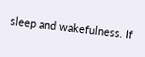sleep and wakefulness. If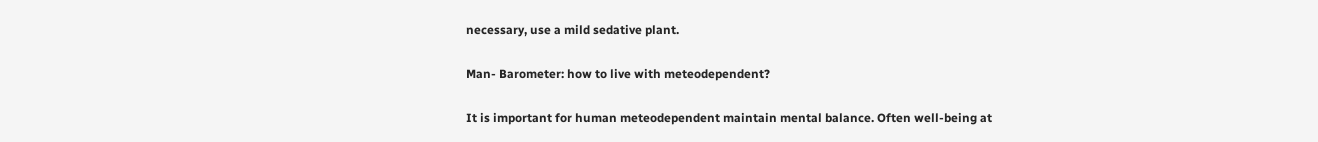necessary, use a mild sedative plant.

Man- Barometer: how to live with meteodependent?

It is important for human meteodependent maintain mental balance. Often well-being at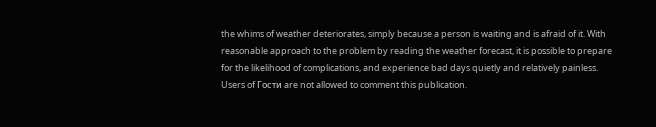the whims of weather deteriorates, simply because a person is waiting and is afraid of it. With reasonable approach to the problem by reading the weather forecast, it is possible to prepare for the likelihood of complications, and experience bad days quietly and relatively painless.
Users of Гости are not allowed to comment this publication.